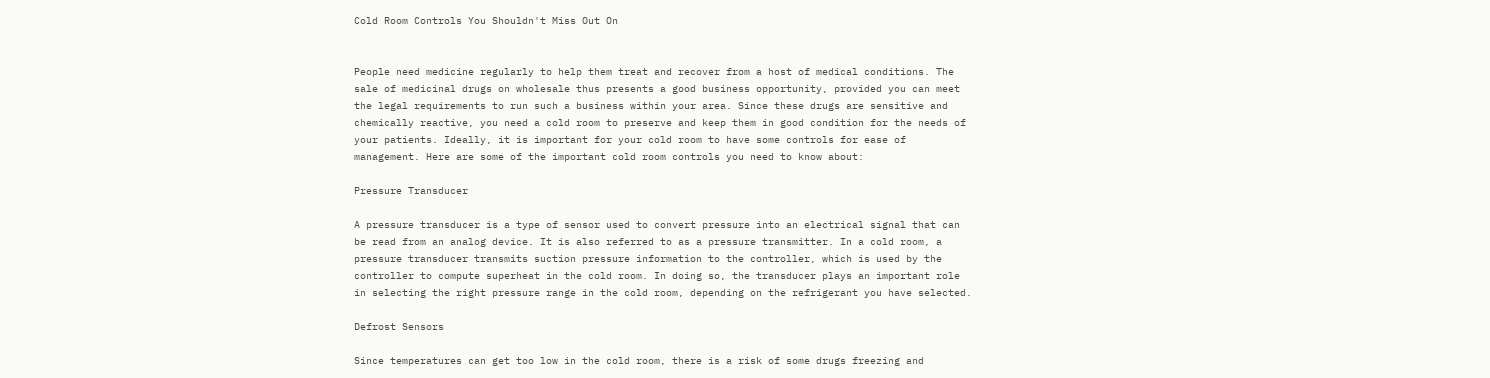Cold Room Controls You Shouldn't Miss Out On


People need medicine regularly to help them treat and recover from a host of medical conditions. The sale of medicinal drugs on wholesale thus presents a good business opportunity, provided you can meet the legal requirements to run such a business within your area. Since these drugs are sensitive and chemically reactive, you need a cold room to preserve and keep them in good condition for the needs of your patients. Ideally, it is important for your cold room to have some controls for ease of management. Here are some of the important cold room controls you need to know about:

Pressure Transducer

A pressure transducer is a type of sensor used to convert pressure into an electrical signal that can be read from an analog device. It is also referred to as a pressure transmitter. In a cold room, a pressure transducer transmits suction pressure information to the controller, which is used by the controller to compute superheat in the cold room. In doing so, the transducer plays an important role in selecting the right pressure range in the cold room, depending on the refrigerant you have selected.

Defrost Sensors

Since temperatures can get too low in the cold room, there is a risk of some drugs freezing and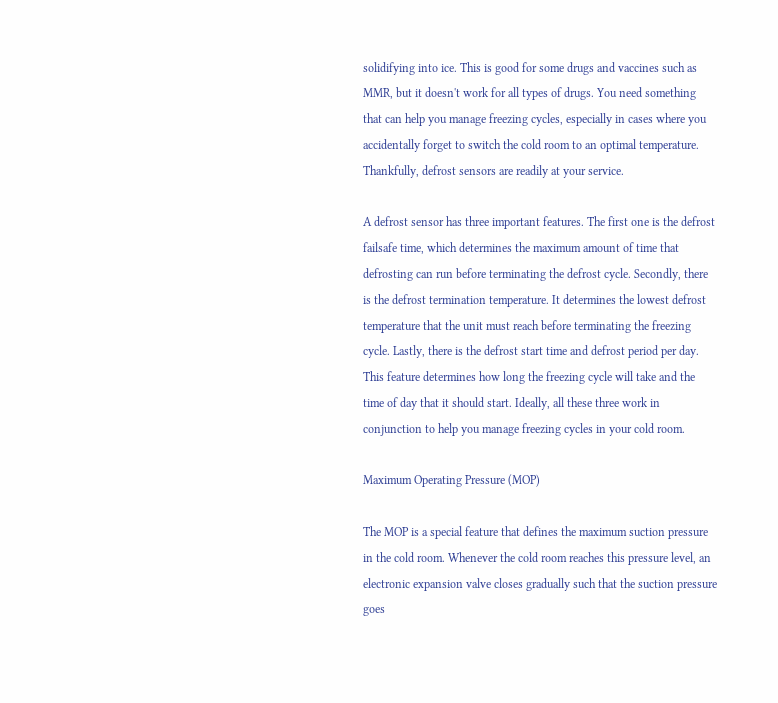solidifying into ice. This is good for some drugs and vaccines such as MMR, but it doesn't work for all types of drugs. You need something that can help you manage freezing cycles, especially in cases where you accidentally forget to switch the cold room to an optimal temperature. Thankfully, defrost sensors are readily at your service.

A defrost sensor has three important features. The first one is the defrost failsafe time, which determines the maximum amount of time that defrosting can run before terminating the defrost cycle. Secondly, there is the defrost termination temperature. It determines the lowest defrost temperature that the unit must reach before terminating the freezing cycle. Lastly, there is the defrost start time and defrost period per day. This feature determines how long the freezing cycle will take and the time of day that it should start. Ideally, all these three work in conjunction to help you manage freezing cycles in your cold room.

Maximum Operating Pressure (MOP)

The MOP is a special feature that defines the maximum suction pressure in the cold room. Whenever the cold room reaches this pressure level, an electronic expansion valve closes gradually such that the suction pressure goes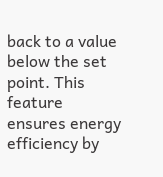back to a value below the set point. This feature ensures energy efficiency by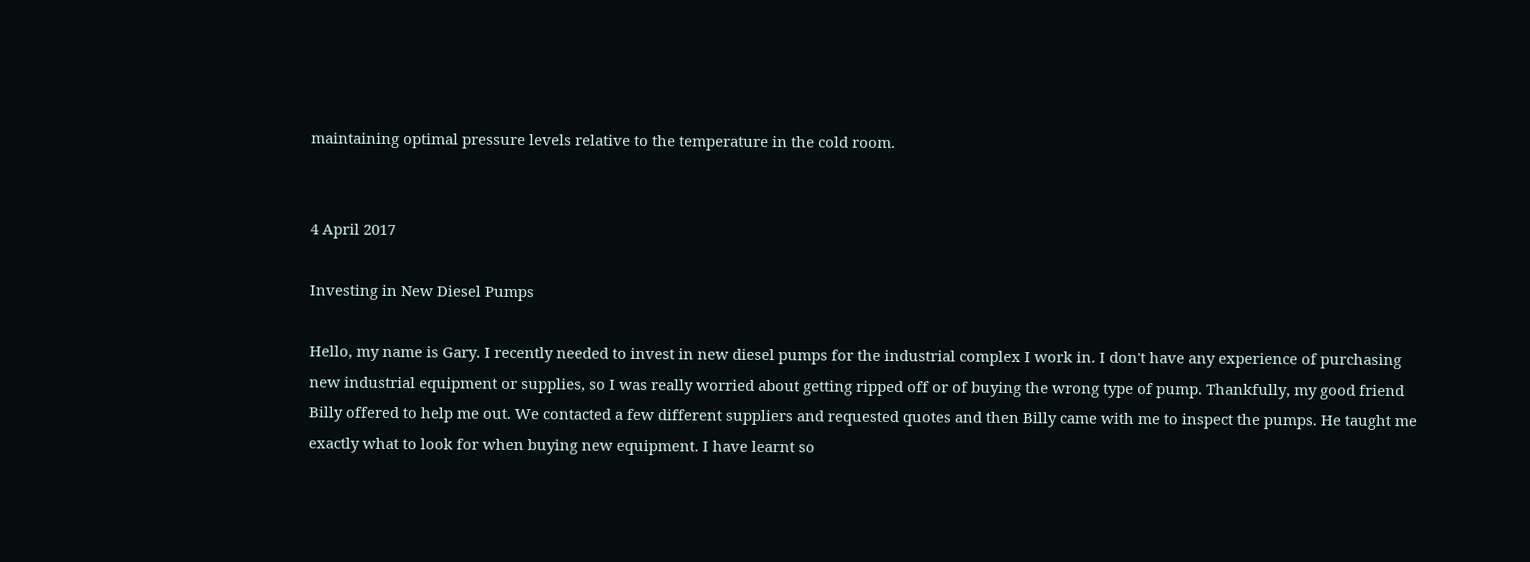maintaining optimal pressure levels relative to the temperature in the cold room.


4 April 2017

Investing in New Diesel Pumps

Hello, my name is Gary. I recently needed to invest in new diesel pumps for the industrial complex I work in. I don't have any experience of purchasing new industrial equipment or supplies, so I was really worried about getting ripped off or of buying the wrong type of pump. Thankfully, my good friend Billy offered to help me out. We contacted a few different suppliers and requested quotes and then Billy came with me to inspect the pumps. He taught me exactly what to look for when buying new equipment. I have learnt so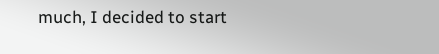much, I decided to start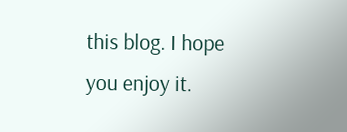this blog. I hope you enjoy it.